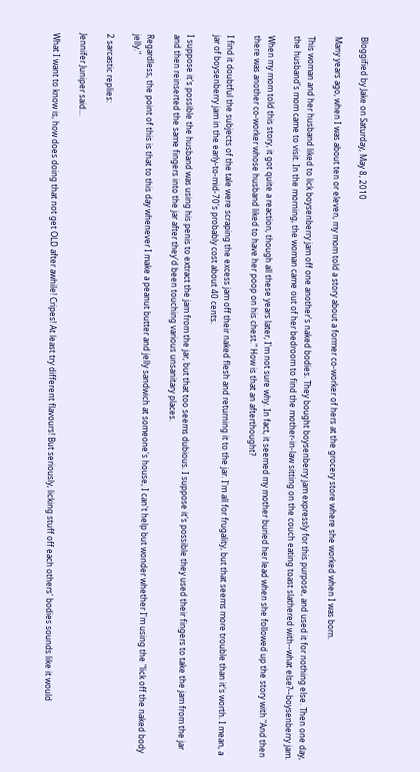Bloggified by Jake on Saturday, May 8, 2010

Many years ago, when I was about ten or eleven, my mom told a story about a former co-worker of hers at the grocery store where she worked when I was born.

This woman and her husband liked to lick boysenberry jam off one another's naked bodies. They bought boysenberry jam expressly for this purpose, and used it for nothing else. Then one day, the husband's mom came to visit. In the morning, the woman came out of her bedroom to find the mother-in-law sitting on the couch eating toast slathered with--what else?--boysenberry jam.

When my mom told this story, it got quite a reaction, though all these years later, I'm not sure why. In fact, it seemed my mother buried her lead when she followed up the story with "And then there was another co-worker whose husband liked to have her poop on his chest." How is that an afterthought?

I find it doubtful the subjects of the tale were scraping the excess jam off their naked flesh and returning it to the jar. I'm all for frugality, but that seems more trouble than it's worth. I mean, a jar of boysenberry jam in the early-to-mid-70's probably cost about 40 cents.

I suppose it's possible the husband was using his penis to extract the jam from the jar, but that too seems dubious. I suppose it's possible they used their fingers to take the jam from the jar and then reinserted the same fingers into the jar after they'd been touching various unsanitary places.

Regardless, the point of this is that to this day whenever I make a peanut butter and jelly sandwich at someone's house, I can't help but wonder whether I'm using the "lick off the naked body jelly."

2 sarcastic replies:

Jennifer Juniper said...

What I want to know is, how does doing that not get OLD after awhile! Cripes! At least try different flavours! But seriously, licking stuff off each others' bodies sounds like it would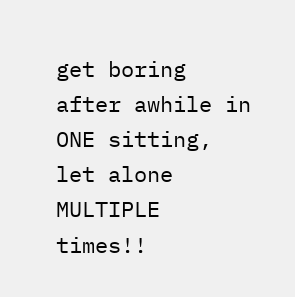get boring after awhile in ONE sitting, let alone MULTIPLE times!!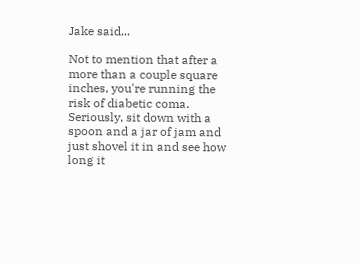Jake said...

Not to mention that after a more than a couple square inches, you're running the risk of diabetic coma. Seriously, sit down with a spoon and a jar of jam and just shovel it in and see how long it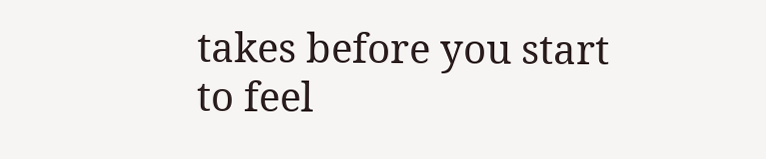takes before you start to feel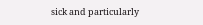sick and particularly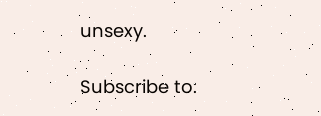unsexy.

Subscribe to: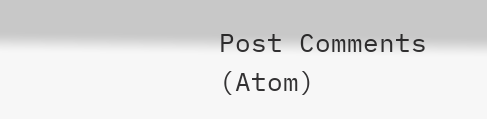Post Comments (Atom)